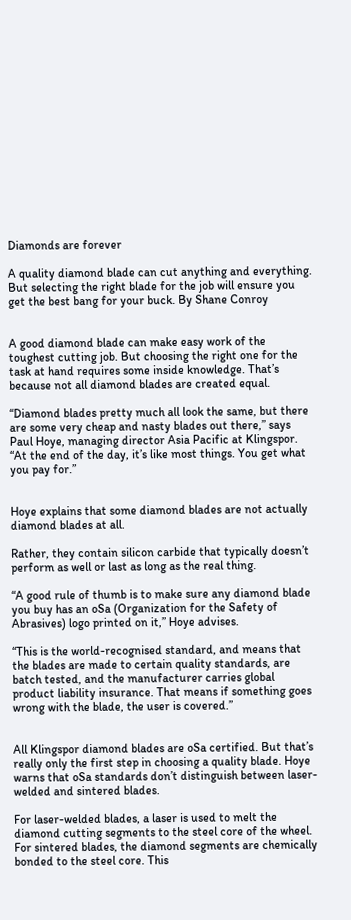Diamonds are forever

A quality diamond blade can cut anything and everything. But selecting the right blade for the job will ensure you get the best bang for your buck. By Shane Conroy


A good diamond blade can make easy work of the toughest cutting job. But choosing the right one for the task at hand requires some inside knowledge. That’s because not all diamond blades are created equal.

“Diamond blades pretty much all look the same, but there are some very cheap and nasty blades out there,” says Paul Hoye, managing director Asia Pacific at Klingspor. “At the end of the day, it’s like most things. You get what you pay for.”


Hoye explains that some diamond blades are not actually diamond blades at all.

Rather, they contain silicon carbide that typically doesn’t perform as well or last as long as the real thing.

“A good rule of thumb is to make sure any diamond blade you buy has an oSa (Organization for the Safety of Abrasives) logo printed on it,” Hoye advises.

“This is the world-recognised standard, and means that the blades are made to certain quality standards, are batch tested, and the manufacturer carries global product liability insurance. That means if something goes wrong with the blade, the user is covered.”


All Klingspor diamond blades are oSa certified. But that’s really only the first step in choosing a quality blade. Hoye warns that oSa standards don’t distinguish between laser-welded and sintered blades.

For laser-welded blades, a laser is used to melt the diamond cutting segments to the steel core of the wheel. For sintered blades, the diamond segments are chemically bonded to the steel core. This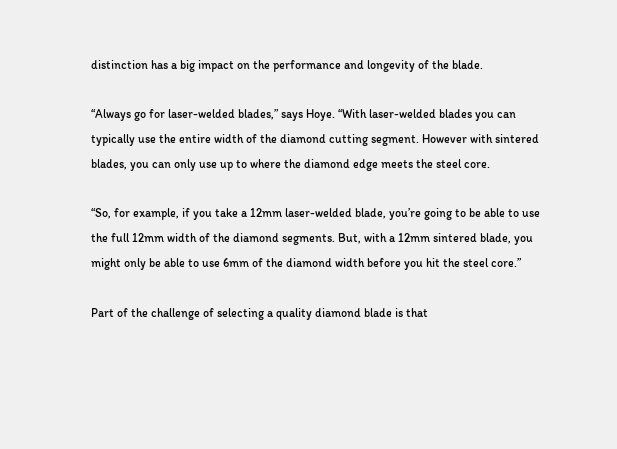distinction has a big impact on the performance and longevity of the blade.

“Always go for laser-welded blades,” says Hoye. “With laser-welded blades you can typically use the entire width of the diamond cutting segment. However with sintered blades, you can only use up to where the diamond edge meets the steel core.

“So, for example, if you take a 12mm laser-welded blade, you’re going to be able to use the full 12mm width of the diamond segments. But, with a 12mm sintered blade, you might only be able to use 6mm of the diamond width before you hit the steel core.”

Part of the challenge of selecting a quality diamond blade is that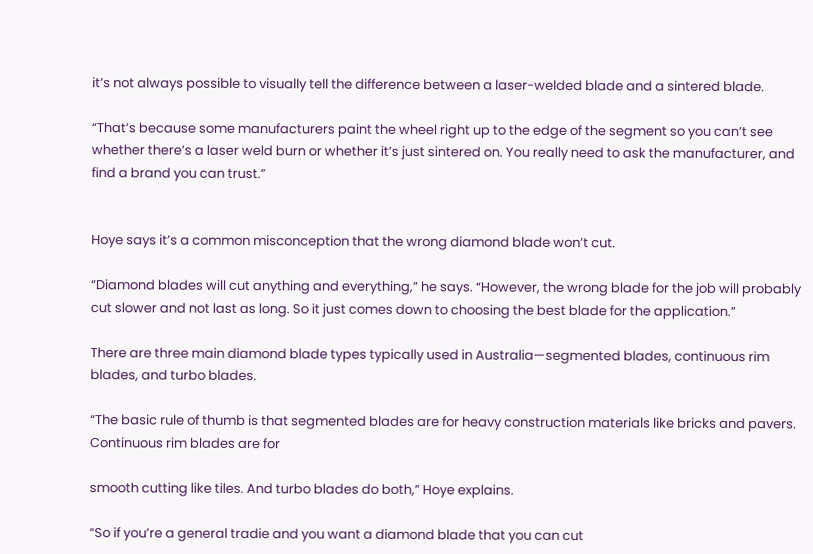it’s not always possible to visually tell the difference between a laser-welded blade and a sintered blade.

“That’s because some manufacturers paint the wheel right up to the edge of the segment so you can’t see whether there’s a laser weld burn or whether it’s just sintered on. You really need to ask the manufacturer, and find a brand you can trust.”


Hoye says it’s a common misconception that the wrong diamond blade won’t cut.

“Diamond blades will cut anything and everything,” he says. “However, the wrong blade for the job will probably cut slower and not last as long. So it just comes down to choosing the best blade for the application.”

There are three main diamond blade types typically used in Australia—segmented blades, continuous rim blades, and turbo blades.

“The basic rule of thumb is that segmented blades are for heavy construction materials like bricks and pavers. Continuous rim blades are for

smooth cutting like tiles. And turbo blades do both,” Hoye explains.

“So if you’re a general tradie and you want a diamond blade that you can cut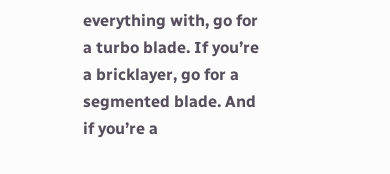everything with, go for a turbo blade. If you’re a bricklayer, go for a segmented blade. And if you’re a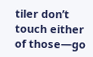tiler don’t touch either of those—go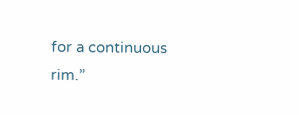for a continuous rim.”